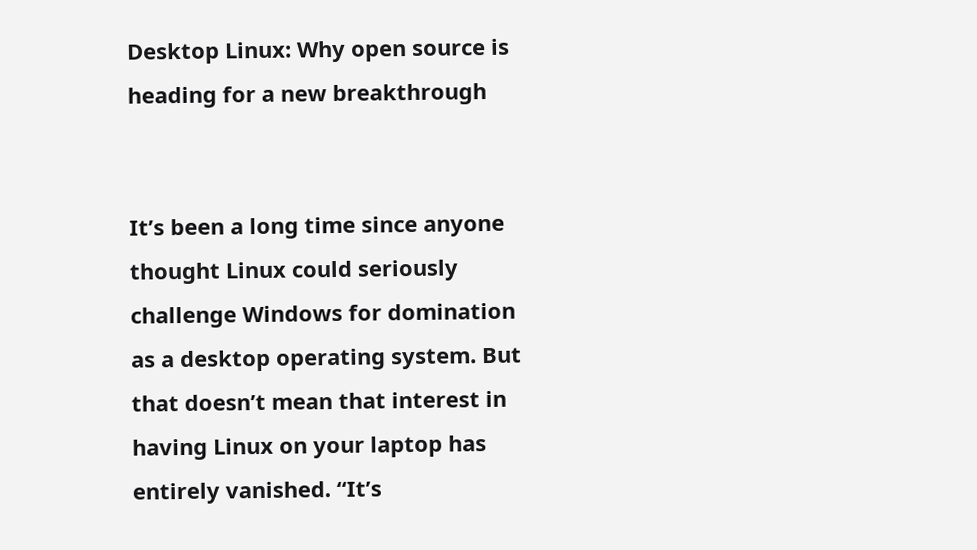Desktop Linux: Why open source is heading for a new breakthrough


It’s been a long time since anyone thought Linux could seriously challenge Windows for domination as a desktop operating system. But that doesn’t mean that interest in having Linux on your laptop has entirely vanished. “It’s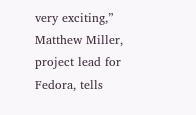very exciting,” Matthew Miller, project lead for Fedora, tells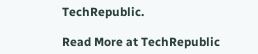TechRepublic.

Read More at TechRepublic